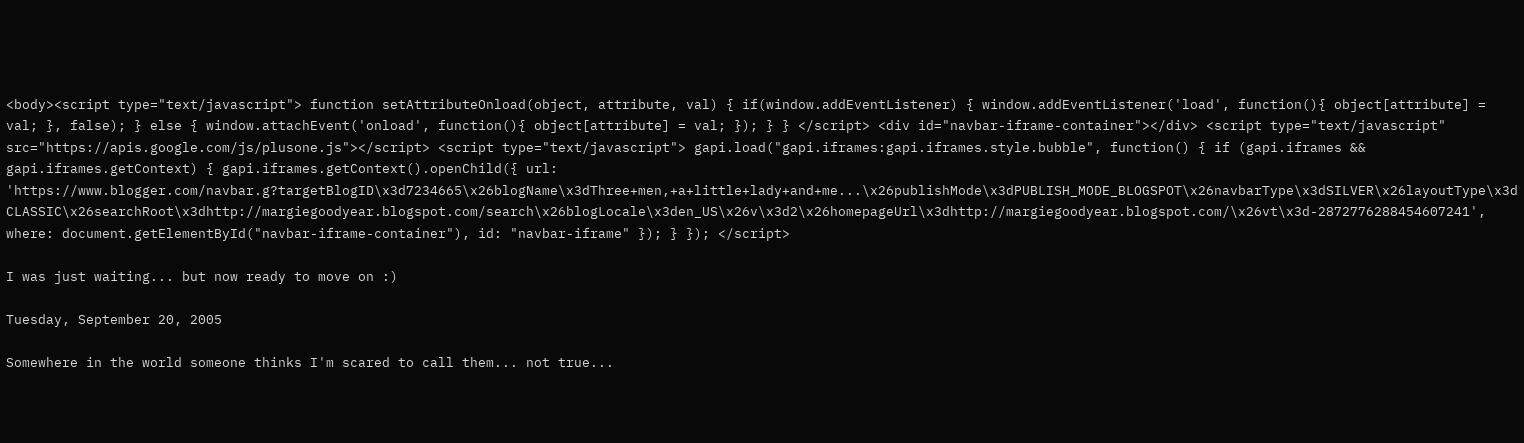<body><script type="text/javascript"> function setAttributeOnload(object, attribute, val) { if(window.addEventListener) { window.addEventListener('load', function(){ object[attribute] = val; }, false); } else { window.attachEvent('onload', function(){ object[attribute] = val; }); } } </script> <div id="navbar-iframe-container"></div> <script type="text/javascript" src="https://apis.google.com/js/plusone.js"></script> <script type="text/javascript"> gapi.load("gapi.iframes:gapi.iframes.style.bubble", function() { if (gapi.iframes && gapi.iframes.getContext) { gapi.iframes.getContext().openChild({ url: 'https://www.blogger.com/navbar.g?targetBlogID\x3d7234665\x26blogName\x3dThree+men,+a+little+lady+and+me...\x26publishMode\x3dPUBLISH_MODE_BLOGSPOT\x26navbarType\x3dSILVER\x26layoutType\x3dCLASSIC\x26searchRoot\x3dhttp://margiegoodyear.blogspot.com/search\x26blogLocale\x3den_US\x26v\x3d2\x26homepageUrl\x3dhttp://margiegoodyear.blogspot.com/\x26vt\x3d-2872776288454607241', where: document.getElementById("navbar-iframe-container"), id: "navbar-iframe" }); } }); </script>

I was just waiting... but now ready to move on :)

Tuesday, September 20, 2005

Somewhere in the world someone thinks I'm scared to call them... not true...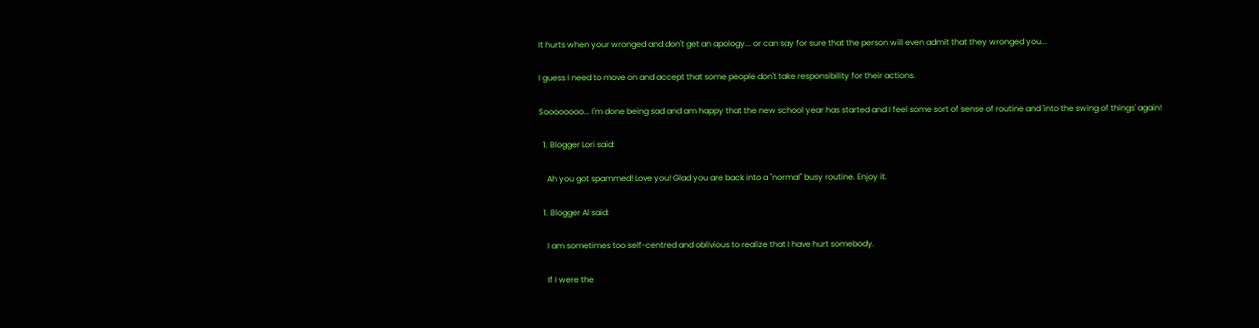It hurts when your wronged and don't get an apology... or can say for sure that the person will even admit that they wronged you...

I guess I need to move on and accept that some people don't take responsibility for their actions.

Soooooooo... I'm done being sad and am happy that the new school year has started and I feel some sort of sense of routine and 'into the swing of things' again!

  1. Blogger Lori said:

    Ah you got spammed! Love you! Glad you are back into a "normal" busy routine. Enjoy it.

  1. Blogger Al said:

    I am sometimes too self-centred and oblivious to realize that I have hurt somebody.

    If I were the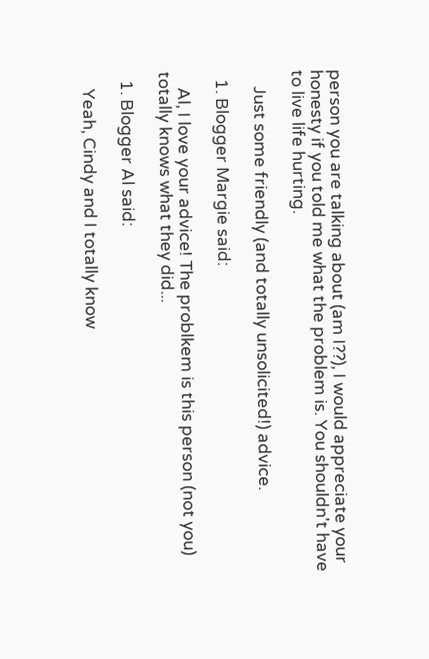person you are talking about (am I??), I would appreciate your honesty if you told me what the problem is. You shouldn't have to live life hurting.

    Just some friendly (and totally unsolicited!) advice.

  1. Blogger Margie said:

    Al, I love your advice! The problkem is this person (not you) totally knows what they did...

  1. Blogger Al said:

    Yeah, Cindy and I totally know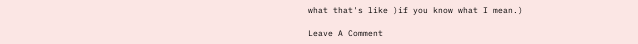what that's like )if you know what I mean.)

Leave A Comment